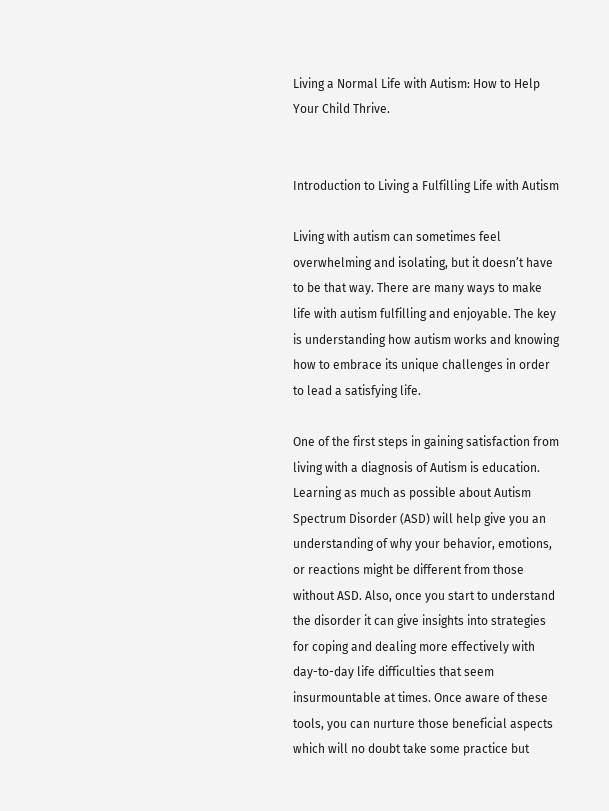Living a Normal Life with Autism: How to Help Your Child Thrive.


Introduction to Living a Fulfilling Life with Autism

Living with autism can sometimes feel overwhelming and isolating, but it doesn’t have to be that way. There are many ways to make life with autism fulfilling and enjoyable. The key is understanding how autism works and knowing how to embrace its unique challenges in order to lead a satisfying life.

One of the first steps in gaining satisfaction from living with a diagnosis of Autism is education. Learning as much as possible about Autism Spectrum Disorder (ASD) will help give you an understanding of why your behavior, emotions, or reactions might be different from those without ASD. Also, once you start to understand the disorder it can give insights into strategies for coping and dealing more effectively with day-to-day life difficulties that seem insurmountable at times. Once aware of these tools, you can nurture those beneficial aspects which will no doubt take some practice but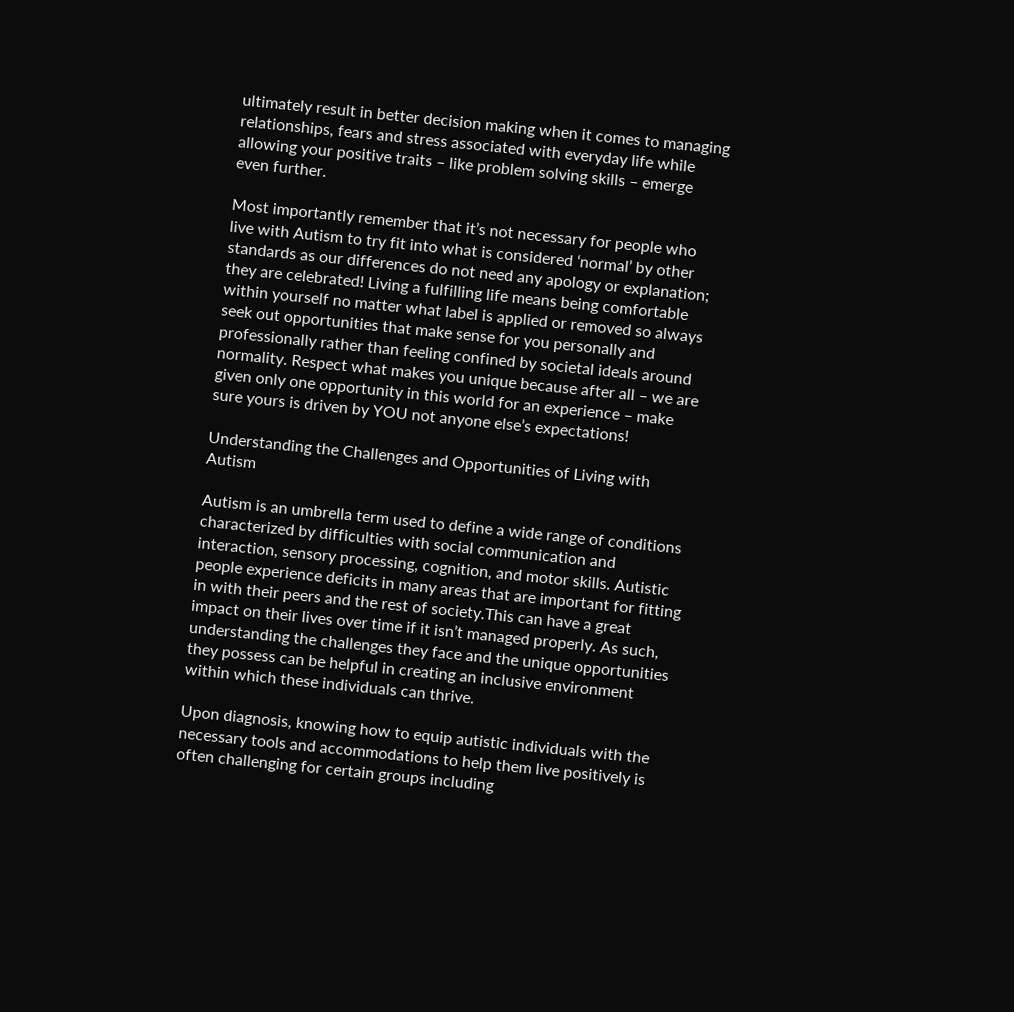ultimately result in better decision making when it comes to managing relationships, fears and stress associated with everyday life while allowing your positive traits – like problem solving skills – emerge even further.

Most importantly remember that it’s not necessary for people who live with Autism to try fit into what is considered ‘normal’ by other standards as our differences do not need any apology or explanation; they are celebrated! Living a fulfilling life means being comfortable within yourself no matter what label is applied or removed so always seek out opportunities that make sense for you personally and professionally rather than feeling confined by societal ideals around normality. Respect what makes you unique because after all – we are given only one opportunity in this world for an experience – make sure yours is driven by YOU not anyone else’s expectations!

Understanding the Challenges and Opportunities of Living with Autism

Autism is an umbrella term used to define a wide range of conditions characterized by difficulties with social communication and interaction, sensory processing, cognition, and motor skills. Autistic people experience deficits in many areas that are important for fitting in with their peers and the rest of society.This can have a great impact on their lives over time if it isn’t managed properly. As such, understanding the challenges they face and the unique opportunities they possess can be helpful in creating an inclusive environment within which these individuals can thrive.

Upon diagnosis, knowing how to equip autistic individuals with the necessary tools and accommodations to help them live positively is often challenging for certain groups including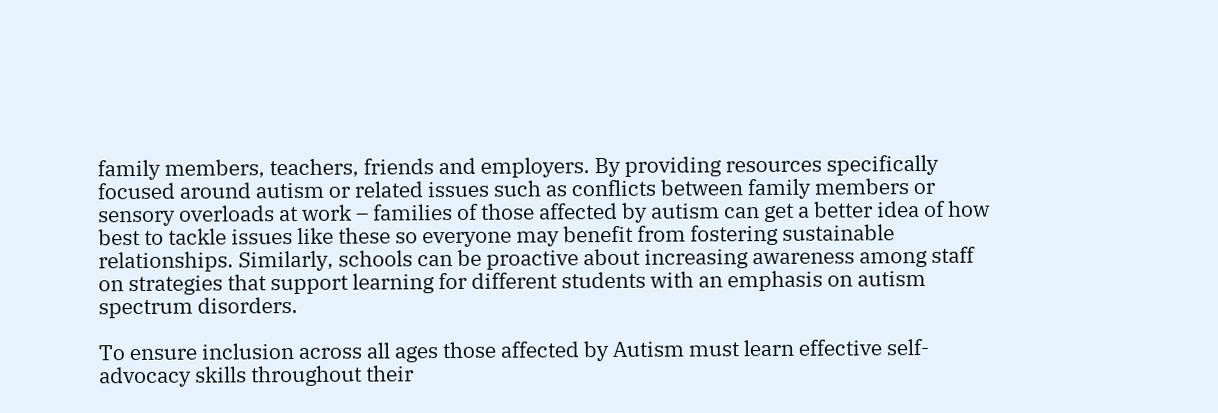family members, teachers, friends and employers. By providing resources specifically focused around autism or related issues such as conflicts between family members or sensory overloads at work – families of those affected by autism can get a better idea of how best to tackle issues like these so everyone may benefit from fostering sustainable relationships. Similarly, schools can be proactive about increasing awareness among staff on strategies that support learning for different students with an emphasis on autism spectrum disorders.

To ensure inclusion across all ages those affected by Autism must learn effective self-advocacy skills throughout their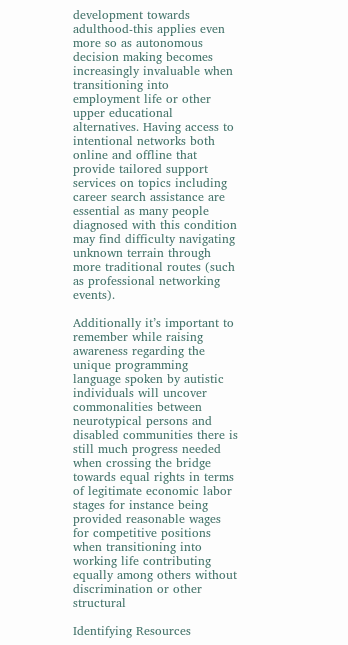development towards adulthood-this applies even more so as autonomous decision making becomes increasingly invaluable when transitioning into employment life or other upper educational alternatives. Having access to intentional networks both online and offline that provide tailored support services on topics including career search assistance are essential as many people diagnosed with this condition may find difficulty navigating unknown terrain through more traditional routes (such as professional networking events).

Additionally it’s important to remember while raising awareness regarding the unique programming language spoken by autistic individuals will uncover commonalities between neurotypical persons and disabled communities there is still much progress needed when crossing the bridge towards equal rights in terms of legitimate economic labor stages for instance being provided reasonable wages for competitive positions when transitioning into working life contributing equally among others without discrimination or other structural

Identifying Resources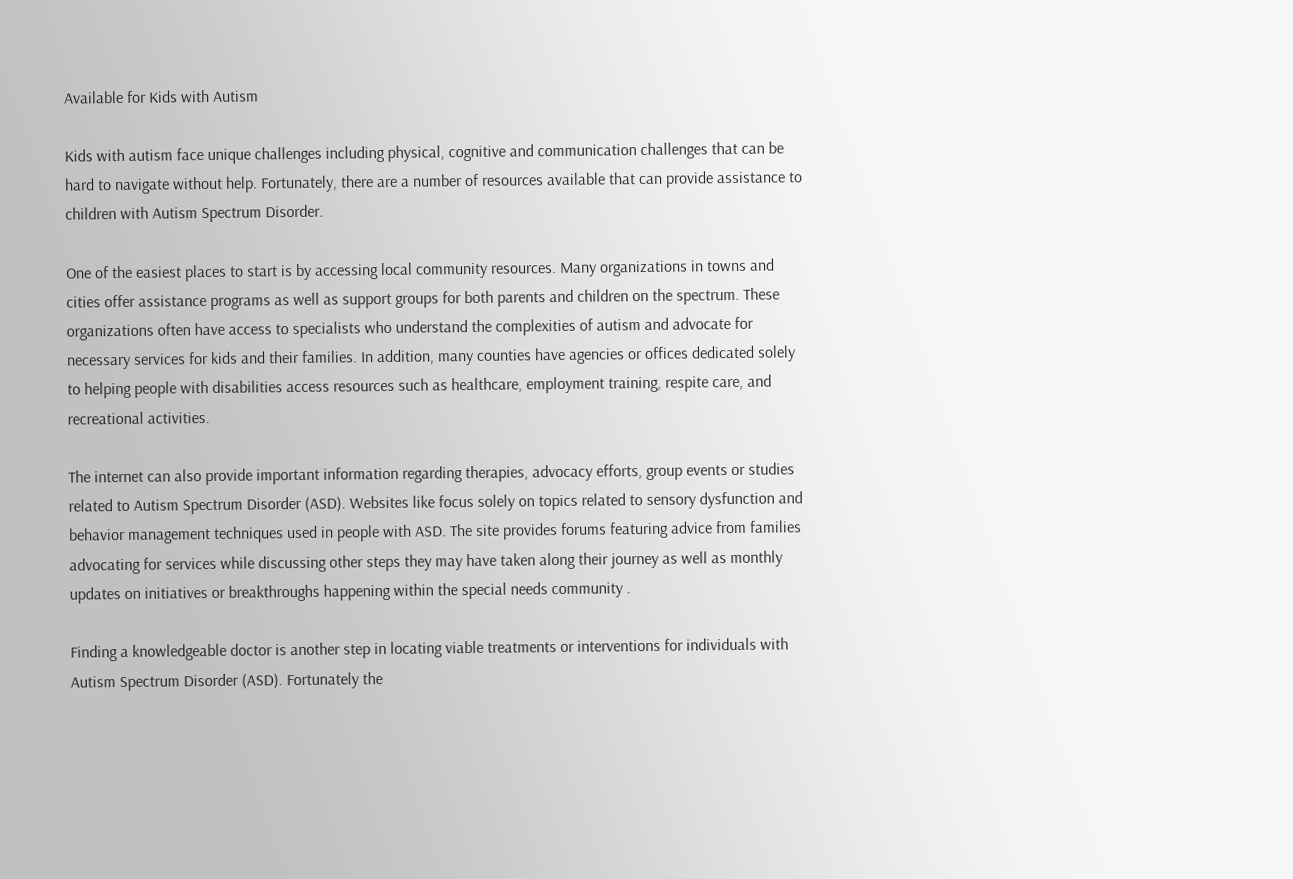Available for Kids with Autism

Kids with autism face unique challenges including physical, cognitive and communication challenges that can be hard to navigate without help. Fortunately, there are a number of resources available that can provide assistance to children with Autism Spectrum Disorder.

One of the easiest places to start is by accessing local community resources. Many organizations in towns and cities offer assistance programs as well as support groups for both parents and children on the spectrum. These organizations often have access to specialists who understand the complexities of autism and advocate for necessary services for kids and their families. In addition, many counties have agencies or offices dedicated solely to helping people with disabilities access resources such as healthcare, employment training, respite care, and recreational activities.

The internet can also provide important information regarding therapies, advocacy efforts, group events or studies related to Autism Spectrum Disorder (ASD). Websites like focus solely on topics related to sensory dysfunction and behavior management techniques used in people with ASD. The site provides forums featuring advice from families advocating for services while discussing other steps they may have taken along their journey as well as monthly updates on initiatives or breakthroughs happening within the special needs community .

Finding a knowledgeable doctor is another step in locating viable treatments or interventions for individuals with Autism Spectrum Disorder (ASD). Fortunately the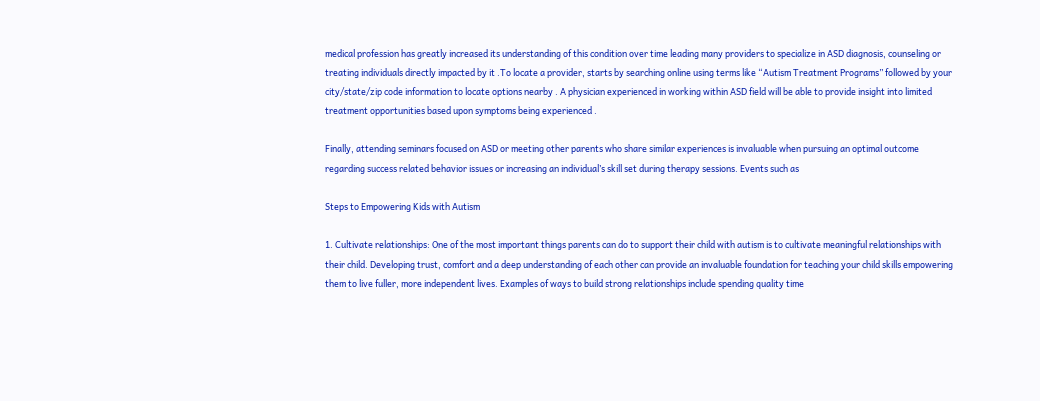medical profession has greatly increased its understanding of this condition over time leading many providers to specialize in ASD diagnosis, counseling or treating individuals directly impacted by it .To locate a provider, starts by searching online using terms like “Autism Treatment Programs” followed by your city/state/zip code information to locate options nearby . A physician experienced in working within ASD field will be able to provide insight into limited treatment opportunities based upon symptoms being experienced .

Finally, attending seminars focused on ASD or meeting other parents who share similar experiences is invaluable when pursuing an optimal outcome regarding success related behavior issues or increasing an individual’s skill set during therapy sessions. Events such as

Steps to Empowering Kids with Autism

1. Cultivate relationships: One of the most important things parents can do to support their child with autism is to cultivate meaningful relationships with their child. Developing trust, comfort and a deep understanding of each other can provide an invaluable foundation for teaching your child skills empowering them to live fuller, more independent lives. Examples of ways to build strong relationships include spending quality time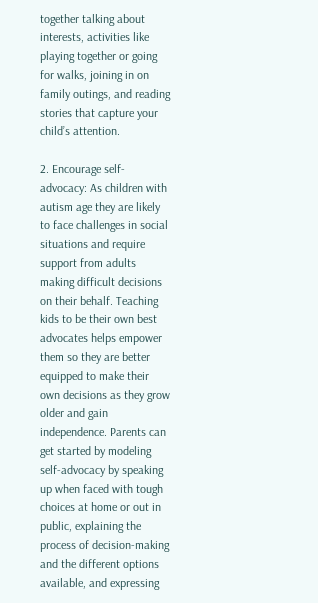together talking about interests, activities like playing together or going for walks, joining in on family outings, and reading stories that capture your child’s attention.

2. Encourage self-advocacy: As children with autism age they are likely to face challenges in social situations and require support from adults making difficult decisions on their behalf. Teaching kids to be their own best advocates helps empower them so they are better equipped to make their own decisions as they grow older and gain independence. Parents can get started by modeling self-advocacy by speaking up when faced with tough choices at home or out in public, explaining the process of decision-making and the different options available, and expressing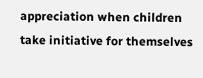appreciation when children take initiative for themselves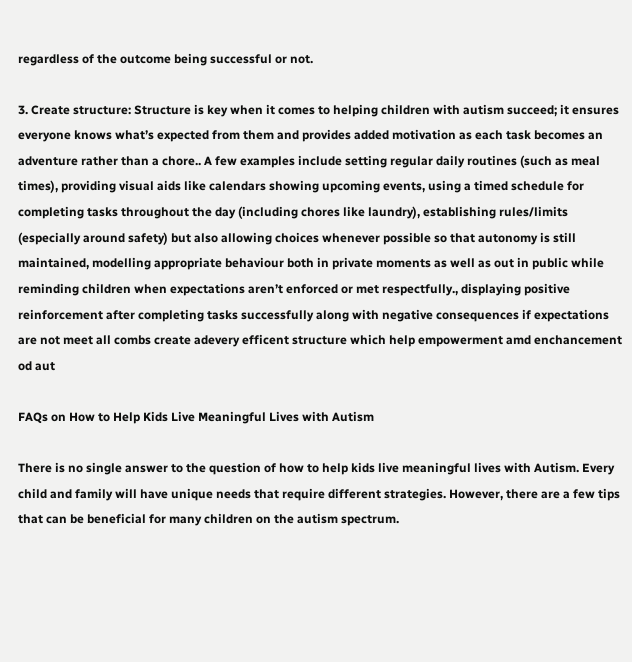regardless of the outcome being successful or not.

3. Create structure: Structure is key when it comes to helping children with autism succeed; it ensures everyone knows what’s expected from them and provides added motivation as each task becomes an adventure rather than a chore.. A few examples include setting regular daily routines (such as meal times), providing visual aids like calendars showing upcoming events, using a timed schedule for completing tasks throughout the day (including chores like laundry), establishing rules/limits (especially around safety) but also allowing choices whenever possible so that autonomy is still maintained, modelling appropriate behaviour both in private moments as well as out in public while reminding children when expectations aren’t enforced or met respectfully., displaying positive reinforcement after completing tasks successfully along with negative consequences if expectations are not meet all combs create adevery efficent structure which help empowerment amd enchancement od aut

FAQs on How to Help Kids Live Meaningful Lives with Autism

There is no single answer to the question of how to help kids live meaningful lives with Autism. Every child and family will have unique needs that require different strategies. However, there are a few tips that can be beneficial for many children on the autism spectrum.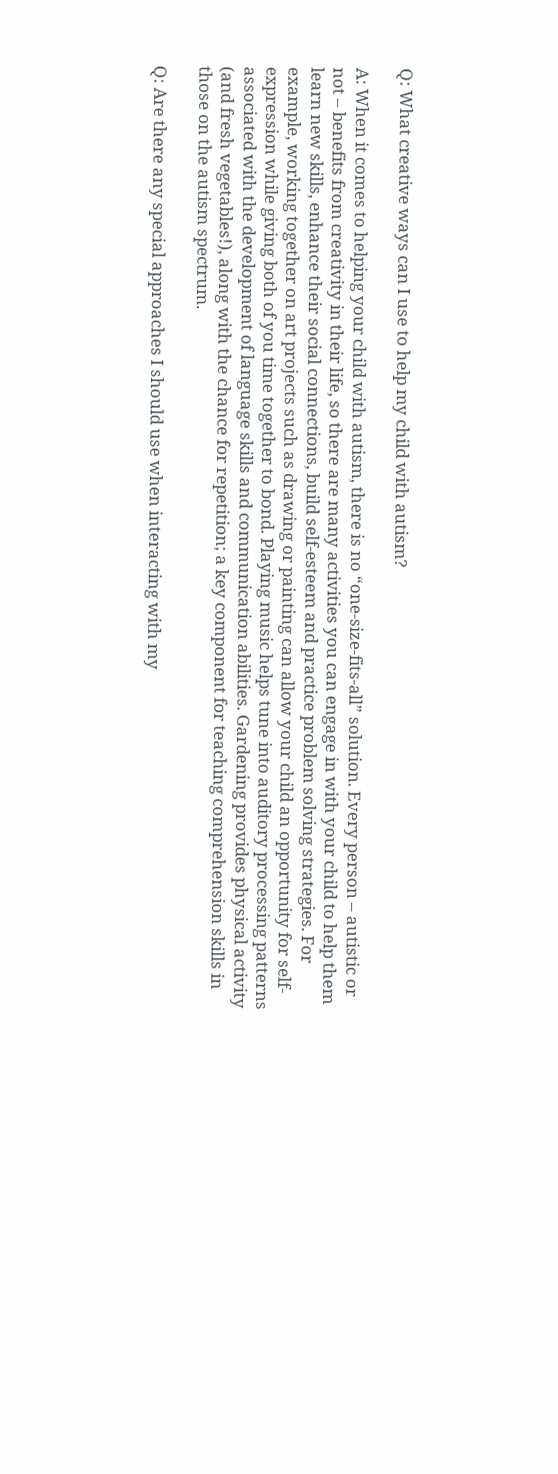Q: What creative ways can I use to help my child with autism?

A: When it comes to helping your child with autism, there is no “one-size-fits-all” solution. Every person – autistic or not – benefits from creativity in their life, so there are many activities you can engage in with your child to help them learn new skills, enhance their social connections, build self-esteem and practice problem solving strategies. For example, working together on art projects such as drawing or painting can allow your child an opportunity for self-expression while giving both of you time together to bond. Playing music helps tune into auditory processing patterns associated with the development of language skills and communication abilities. Gardening provides physical activity (and fresh vegetables!), along with the chance for repetition; a key component for teaching comprehension skills in those on the autism spectrum.

Q: Are there any special approaches I should use when interacting with my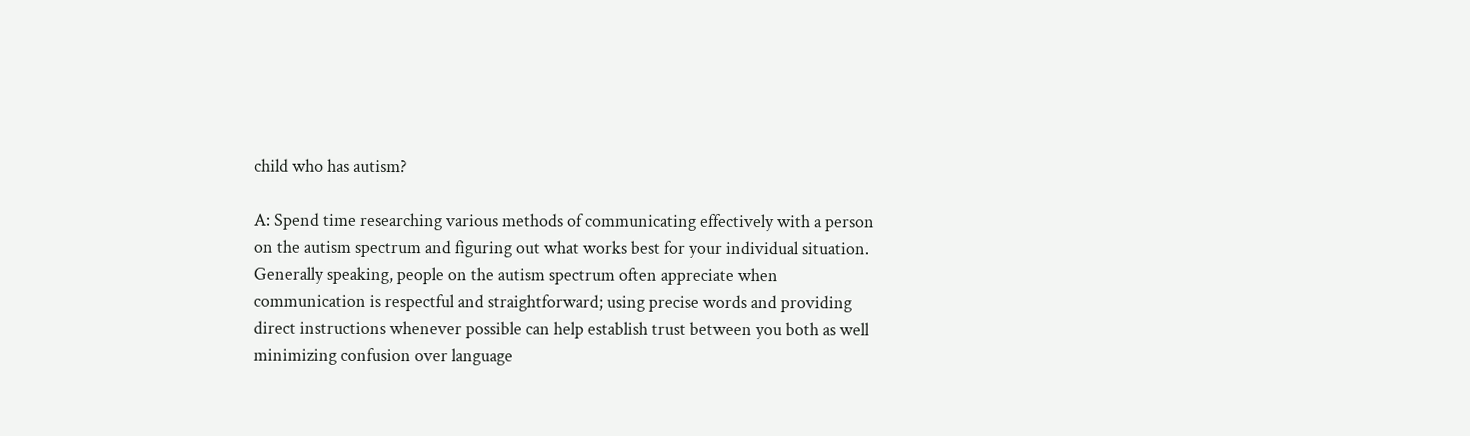child who has autism?

A: Spend time researching various methods of communicating effectively with a person on the autism spectrum and figuring out what works best for your individual situation. Generally speaking, people on the autism spectrum often appreciate when communication is respectful and straightforward; using precise words and providing direct instructions whenever possible can help establish trust between you both as well minimizing confusion over language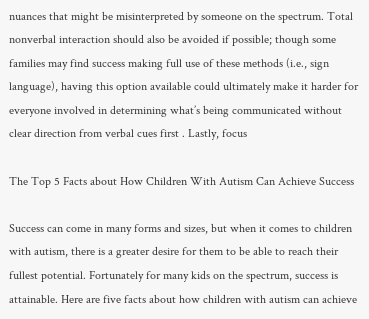nuances that might be misinterpreted by someone on the spectrum. Total nonverbal interaction should also be avoided if possible; though some families may find success making full use of these methods (i.e., sign language), having this option available could ultimately make it harder for everyone involved in determining what’s being communicated without clear direction from verbal cues first . Lastly, focus

The Top 5 Facts about How Children With Autism Can Achieve Success

Success can come in many forms and sizes, but when it comes to children with autism, there is a greater desire for them to be able to reach their fullest potential. Fortunately for many kids on the spectrum, success is attainable. Here are five facts about how children with autism can achieve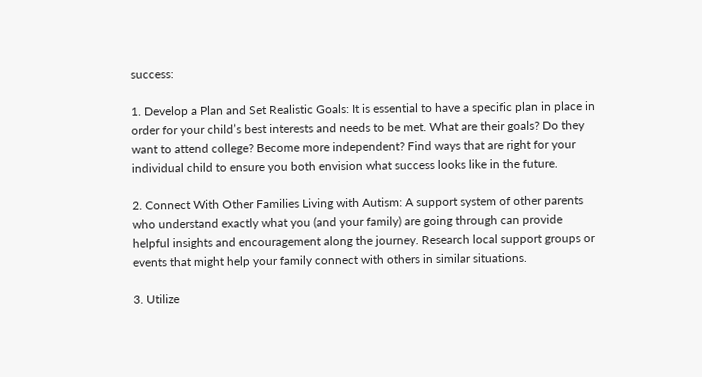success:

1. Develop a Plan and Set Realistic Goals: It is essential to have a specific plan in place in order for your child’s best interests and needs to be met. What are their goals? Do they want to attend college? Become more independent? Find ways that are right for your individual child to ensure you both envision what success looks like in the future.

2. Connect With Other Families Living with Autism: A support system of other parents who understand exactly what you (and your family) are going through can provide helpful insights and encouragement along the journey. Research local support groups or events that might help your family connect with others in similar situations.

3. Utilize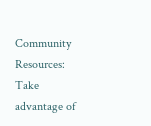Community Resources: Take advantage of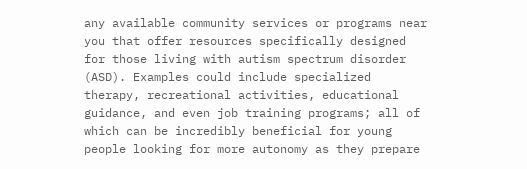any available community services or programs near you that offer resources specifically designed for those living with autism spectrum disorder (ASD). Examples could include specialized therapy, recreational activities, educational guidance, and even job training programs; all of which can be incredibly beneficial for young people looking for more autonomy as they prepare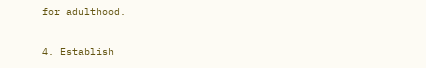for adulthood.

4. Establish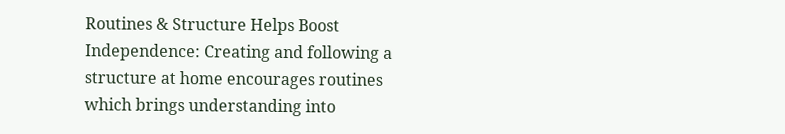Routines & Structure Helps Boost Independence: Creating and following a structure at home encourages routines which brings understanding into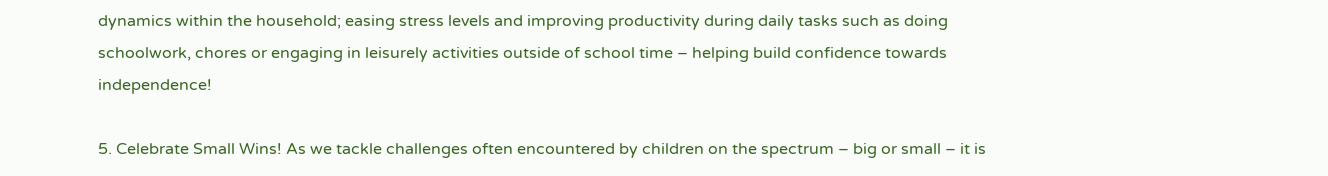dynamics within the household; easing stress levels and improving productivity during daily tasks such as doing schoolwork, chores or engaging in leisurely activities outside of school time – helping build confidence towards independence!

5. Celebrate Small Wins! As we tackle challenges often encountered by children on the spectrum – big or small – it is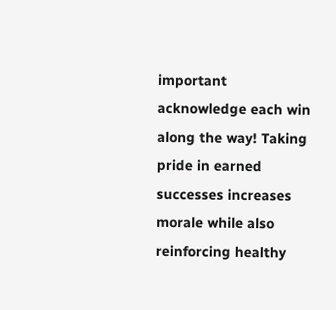important acknowledge each win along the way! Taking pride in earned successes increases morale while also reinforcing healthy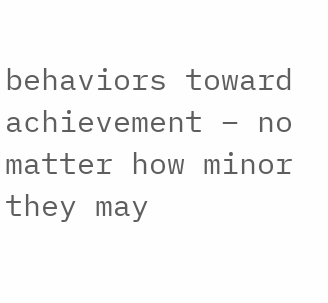behaviors toward achievement – no matter how minor they may